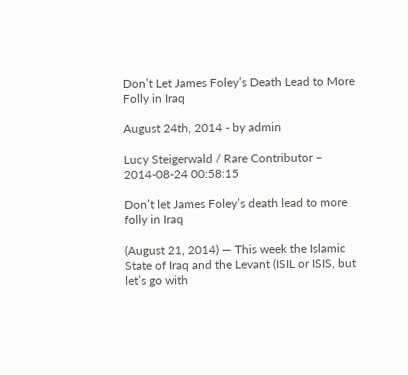Don’t Let James Foley’s Death Lead to More Folly in Iraq

August 24th, 2014 - by admin

Lucy Steigerwald / Rare Contributor – 2014-08-24 00:58:15

Don’t let James Foley’s death lead to more folly in Iraq

(August 21, 2014) — This week the Islamic State of Iraq and the Levant (ISIL or ISIS, but let’s go with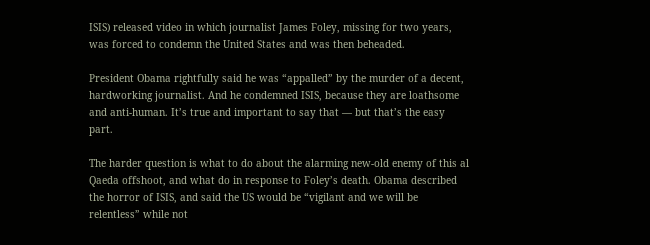ISIS) released video in which journalist James Foley, missing for two years, was forced to condemn the United States and was then beheaded.

President Obama rightfully said he was “appalled” by the murder of a decent, hardworking journalist. And he condemned ISIS, because they are loathsome and anti-human. It’s true and important to say that — but that’s the easy part.

The harder question is what to do about the alarming new-old enemy of this al Qaeda offshoot, and what do in response to Foley’s death. Obama described the horror of ISIS, and said the US would be “vigilant and we will be relentless” while not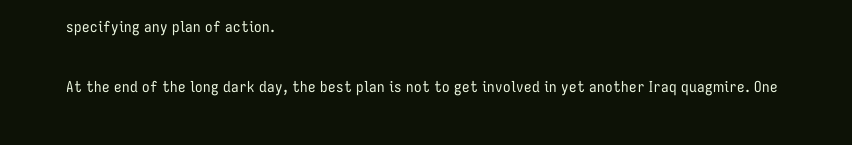specifying any plan of action.

At the end of the long dark day, the best plan is not to get involved in yet another Iraq quagmire. One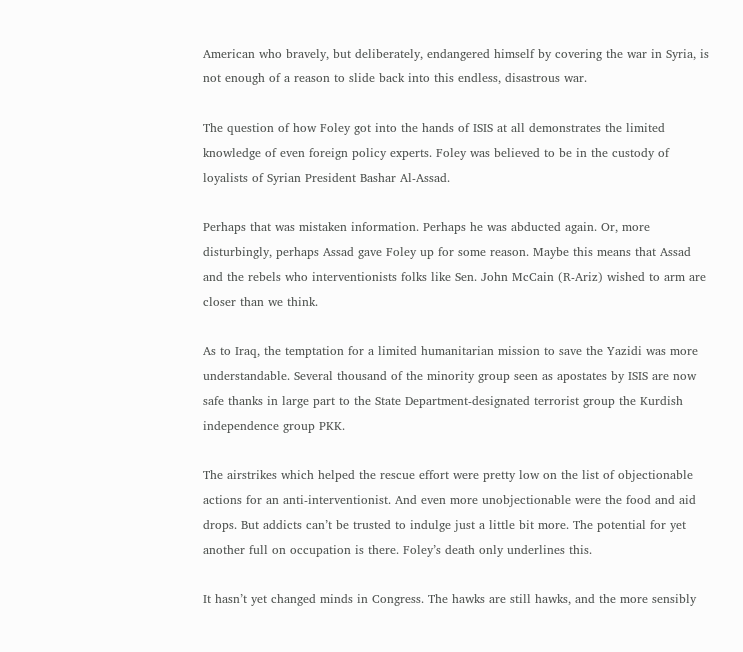American who bravely, but deliberately, endangered himself by covering the war in Syria, is not enough of a reason to slide back into this endless, disastrous war.

The question of how Foley got into the hands of ISIS at all demonstrates the limited knowledge of even foreign policy experts. Foley was believed to be in the custody of loyalists of Syrian President Bashar Al-Assad.

Perhaps that was mistaken information. Perhaps he was abducted again. Or, more disturbingly, perhaps Assad gave Foley up for some reason. Maybe this means that Assad and the rebels who interventionists folks like Sen. John McCain (R-Ariz) wished to arm are closer than we think.

As to Iraq, the temptation for a limited humanitarian mission to save the Yazidi was more understandable. Several thousand of the minority group seen as apostates by ISIS are now safe thanks in large part to the State Department-designated terrorist group the Kurdish independence group PKK.

The airstrikes which helped the rescue effort were pretty low on the list of objectionable actions for an anti-interventionist. And even more unobjectionable were the food and aid drops. But addicts can’t be trusted to indulge just a little bit more. The potential for yet another full on occupation is there. Foley’s death only underlines this.

It hasn’t yet changed minds in Congress. The hawks are still hawks, and the more sensibly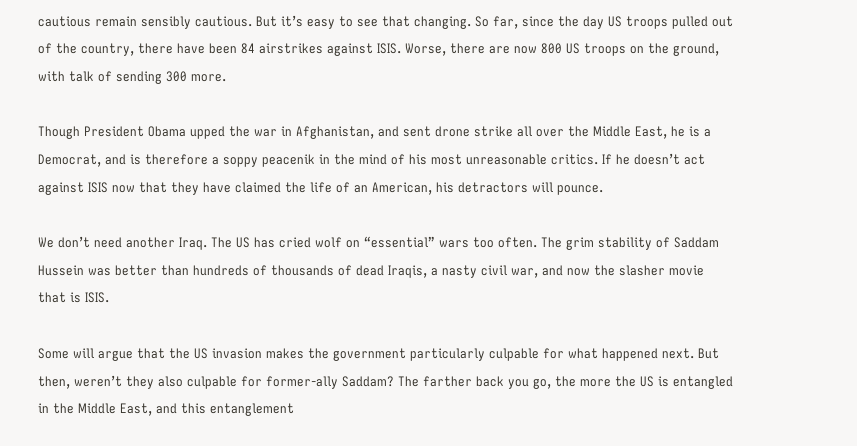cautious remain sensibly cautious. But it’s easy to see that changing. So far, since the day US troops pulled out of the country, there have been 84 airstrikes against ISIS. Worse, there are now 800 US troops on the ground, with talk of sending 300 more.

Though President Obama upped the war in Afghanistan, and sent drone strike all over the Middle East, he is a Democrat, and is therefore a soppy peacenik in the mind of his most unreasonable critics. If he doesn’t act against ISIS now that they have claimed the life of an American, his detractors will pounce.

We don’t need another Iraq. The US has cried wolf on “essential” wars too often. The grim stability of Saddam Hussein was better than hundreds of thousands of dead Iraqis, a nasty civil war, and now the slasher movie that is ISIS.

Some will argue that the US invasion makes the government particularly culpable for what happened next. But then, weren’t they also culpable for former-ally Saddam? The farther back you go, the more the US is entangled in the Middle East, and this entanglement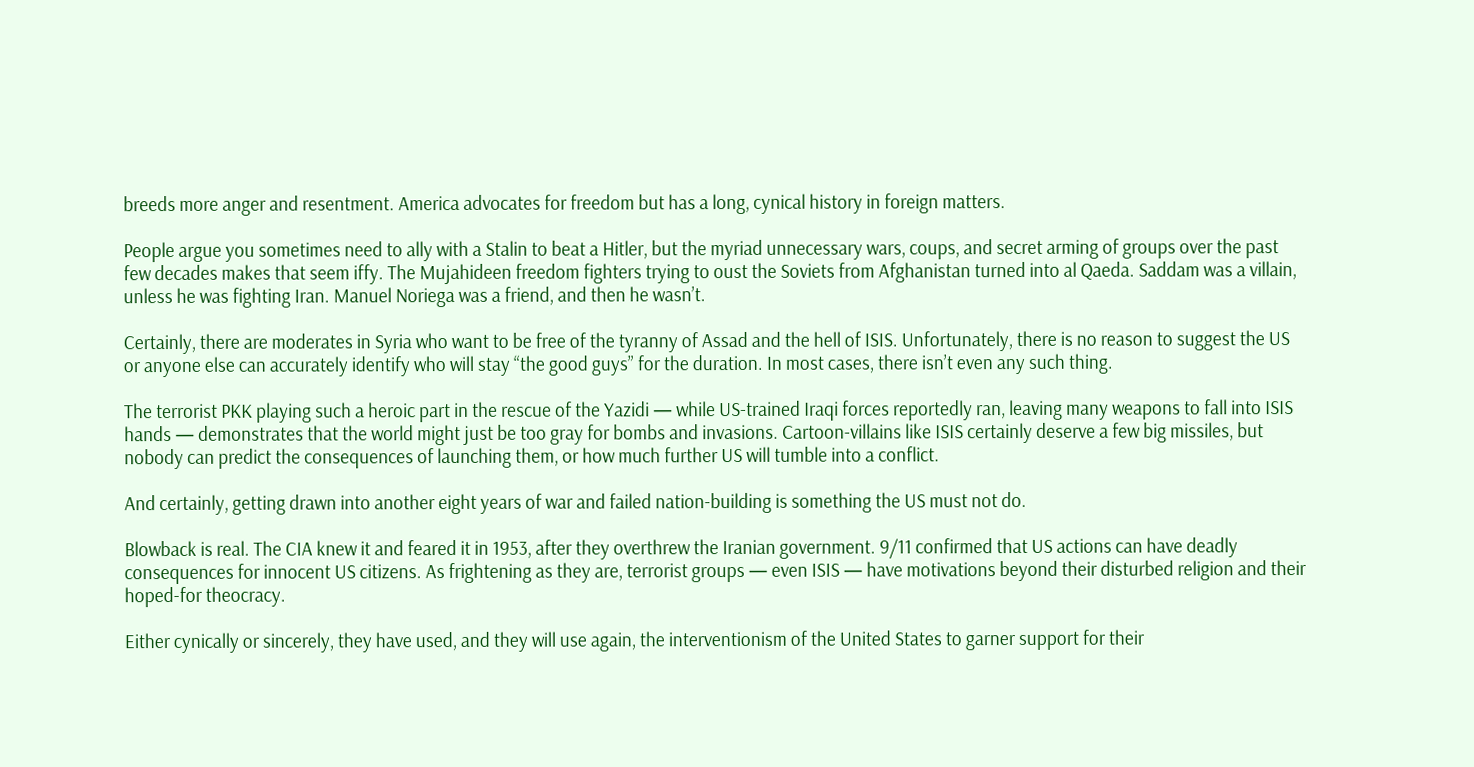breeds more anger and resentment. America advocates for freedom but has a long, cynical history in foreign matters.

People argue you sometimes need to ally with a Stalin to beat a Hitler, but the myriad unnecessary wars, coups, and secret arming of groups over the past few decades makes that seem iffy. The Mujahideen freedom fighters trying to oust the Soviets from Afghanistan turned into al Qaeda. Saddam was a villain, unless he was fighting Iran. Manuel Noriega was a friend, and then he wasn’t.

Certainly, there are moderates in Syria who want to be free of the tyranny of Assad and the hell of ISIS. Unfortunately, there is no reason to suggest the US or anyone else can accurately identify who will stay “the good guys” for the duration. In most cases, there isn’t even any such thing.

The terrorist PKK playing such a heroic part in the rescue of the Yazidi — while US-trained Iraqi forces reportedly ran, leaving many weapons to fall into ISIS hands — demonstrates that the world might just be too gray for bombs and invasions. Cartoon-villains like ISIS certainly deserve a few big missiles, but nobody can predict the consequences of launching them, or how much further US will tumble into a conflict.

And certainly, getting drawn into another eight years of war and failed nation-building is something the US must not do.

Blowback is real. The CIA knew it and feared it in 1953, after they overthrew the Iranian government. 9/11 confirmed that US actions can have deadly consequences for innocent US citizens. As frightening as they are, terrorist groups — even ISIS — have motivations beyond their disturbed religion and their hoped-for theocracy.

Either cynically or sincerely, they have used, and they will use again, the interventionism of the United States to garner support for their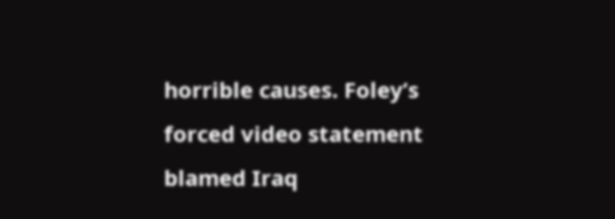horrible causes. Foley’s forced video statement blamed Iraq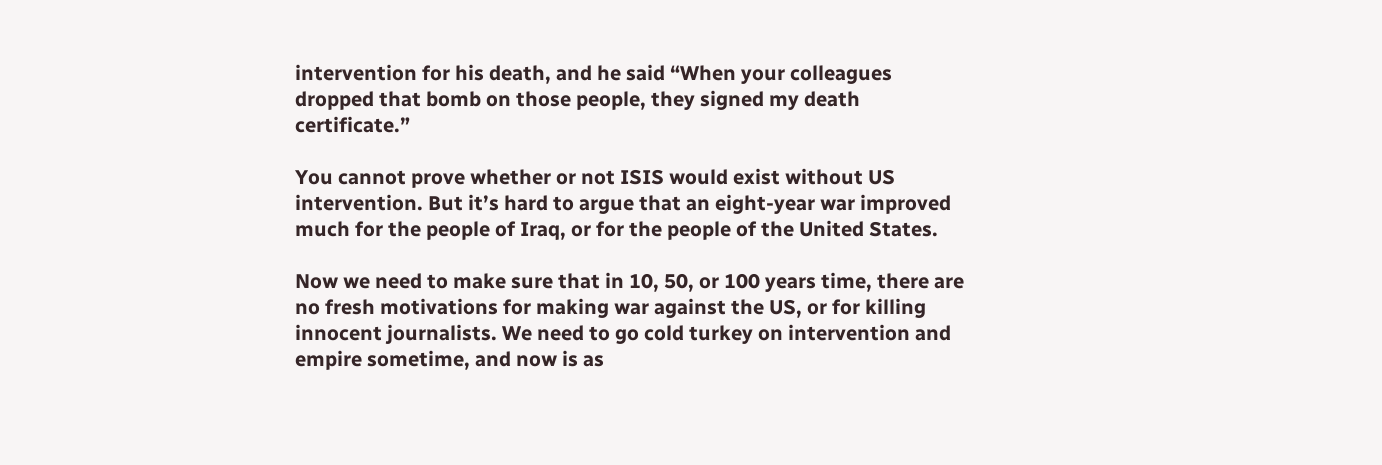intervention for his death, and he said “When your colleagues dropped that bomb on those people, they signed my death certificate.”

You cannot prove whether or not ISIS would exist without US intervention. But it’s hard to argue that an eight-year war improved much for the people of Iraq, or for the people of the United States.

Now we need to make sure that in 10, 50, or 100 years time, there are no fresh motivations for making war against the US, or for killing innocent journalists. We need to go cold turkey on intervention and empire sometime, and now is as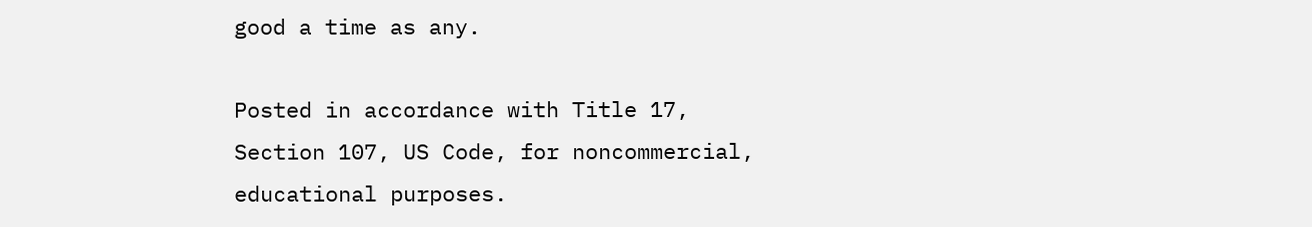good a time as any.

Posted in accordance with Title 17, Section 107, US Code, for noncommercial, educational purposes.